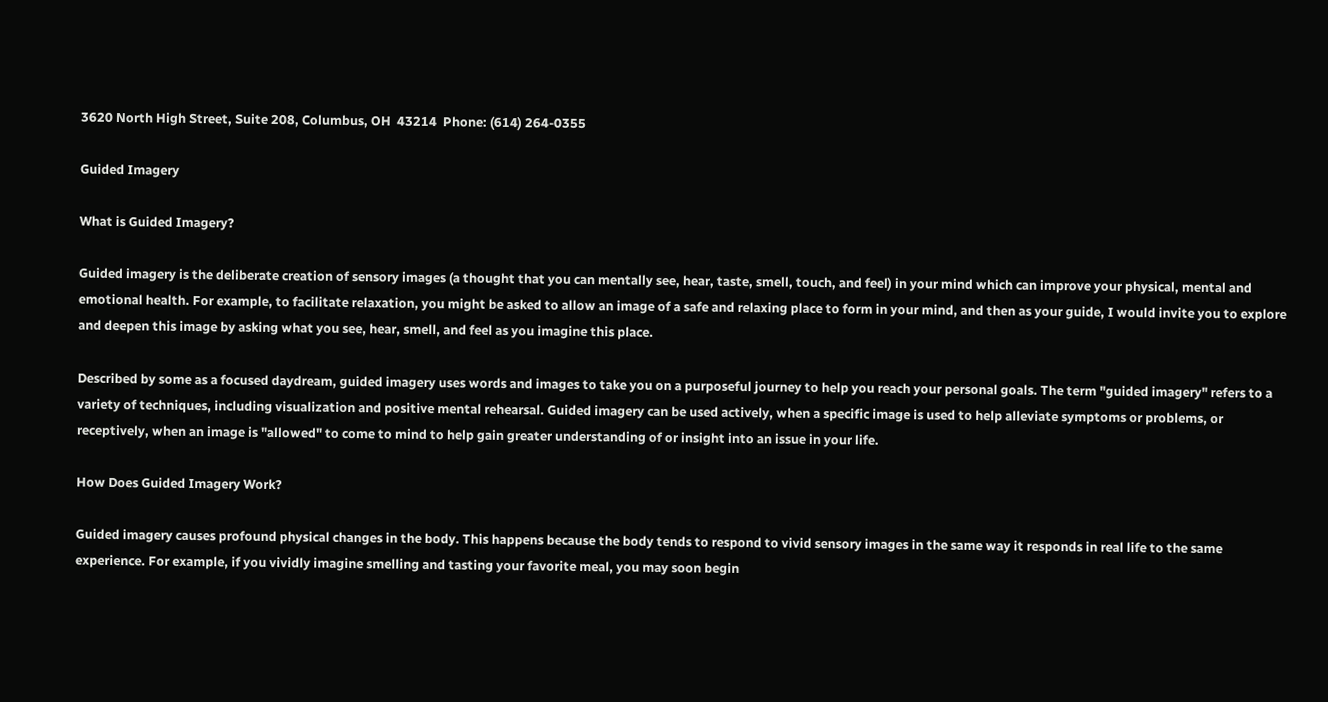3620 North High Street, Suite 208, Columbus, OH  43214  Phone: (614) 264-0355

Guided Imagery

What is Guided Imagery?

Guided imagery is the deliberate creation of sensory images (a thought that you can mentally see, hear, taste, smell, touch, and feel) in your mind which can improve your physical, mental and emotional health. For example, to facilitate relaxation, you might be asked to allow an image of a safe and relaxing place to form in your mind, and then as your guide, I would invite you to explore and deepen this image by asking what you see, hear, smell, and feel as you imagine this place.

Described by some as a focused daydream, guided imagery uses words and images to take you on a purposeful journey to help you reach your personal goals. The term "guided imagery" refers to a variety of techniques, including visualization and positive mental rehearsal. Guided imagery can be used actively, when a specific image is used to help alleviate symptoms or problems, or receptively, when an image is "allowed" to come to mind to help gain greater understanding of or insight into an issue in your life.

How Does Guided Imagery Work?

Guided imagery causes profound physical changes in the body. This happens because the body tends to respond to vivid sensory images in the same way it responds in real life to the same experience. For example, if you vividly imagine smelling and tasting your favorite meal, you may soon begin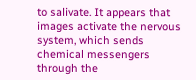to salivate. It appears that images activate the nervous system, which sends chemical messengers through the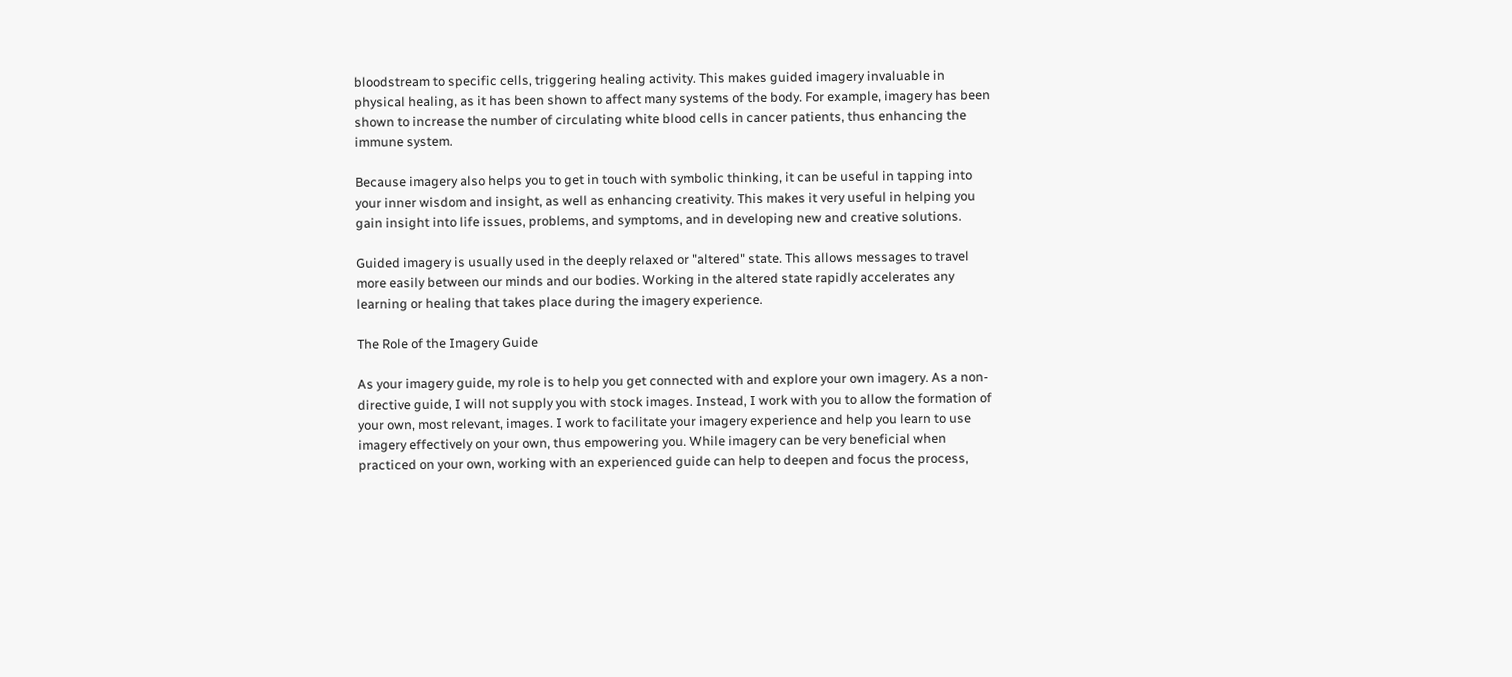bloodstream to specific cells, triggering healing activity. This makes guided imagery invaluable in physical healing, as it has been shown to affect many systems of the body. For example, imagery has been shown to increase the number of circulating white blood cells in cancer patients, thus enhancing the immune system.

Because imagery also helps you to get in touch with symbolic thinking, it can be useful in tapping into your inner wisdom and insight, as well as enhancing creativity. This makes it very useful in helping you gain insight into life issues, problems, and symptoms, and in developing new and creative solutions.

Guided imagery is usually used in the deeply relaxed or "altered" state. This allows messages to travel more easily between our minds and our bodies. Working in the altered state rapidly accelerates any learning or healing that takes place during the imagery experience.

The Role of the Imagery Guide

As your imagery guide, my role is to help you get connected with and explore your own imagery. As a non-directive guide, I will not supply you with stock images. Instead, I work with you to allow the formation of your own, most relevant, images. I work to facilitate your imagery experience and help you learn to use imagery effectively on your own, thus empowering you. While imagery can be very beneficial when practiced on your own, working with an experienced guide can help to deepen and focus the process,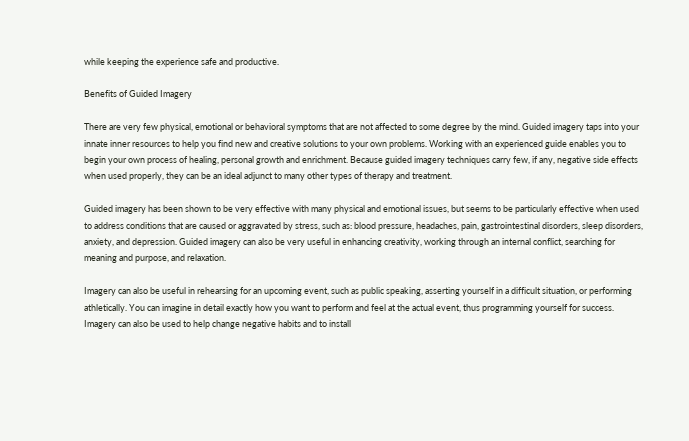while keeping the experience safe and productive.

Benefits of Guided Imagery

There are very few physical, emotional or behavioral symptoms that are not affected to some degree by the mind. Guided imagery taps into your innate inner resources to help you find new and creative solutions to your own problems. Working with an experienced guide enables you to begin your own process of healing, personal growth and enrichment. Because guided imagery techniques carry few, if any, negative side effects when used properly, they can be an ideal adjunct to many other types of therapy and treatment.

Guided imagery has been shown to be very effective with many physical and emotional issues, but seems to be particularly effective when used to address conditions that are caused or aggravated by stress, such as: blood pressure, headaches, pain, gastrointestinal disorders, sleep disorders, anxiety, and depression. Guided imagery can also be very useful in enhancing creativity, working through an internal conflict, searching for meaning and purpose, and relaxation.

Imagery can also be useful in rehearsing for an upcoming event, such as public speaking, asserting yourself in a difficult situation, or performing athletically. You can imagine in detail exactly how you want to perform and feel at the actual event, thus programming yourself for success. Imagery can also be used to help change negative habits and to install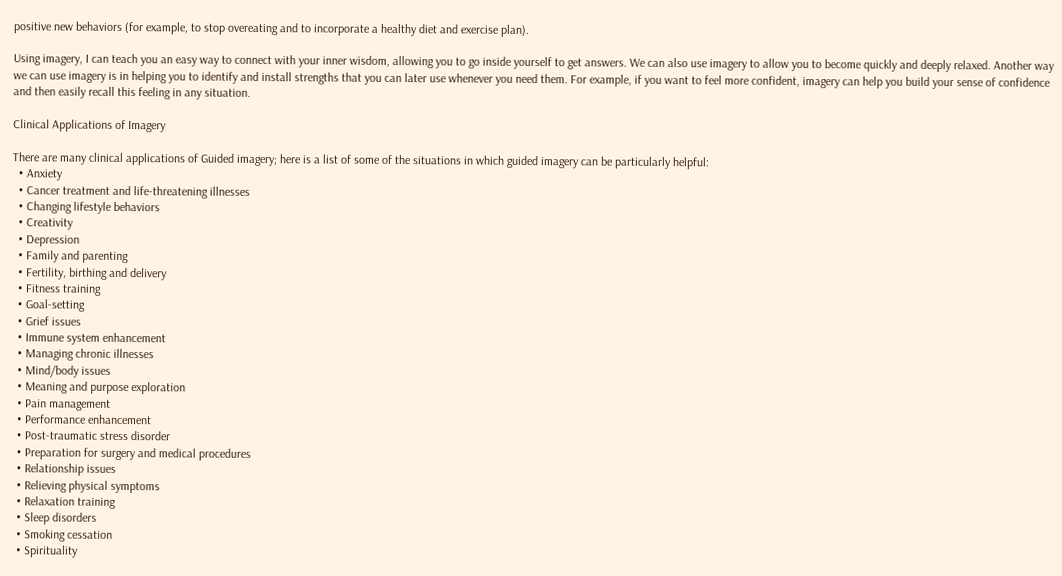positive new behaviors (for example, to stop overeating and to incorporate a healthy diet and exercise plan).

Using imagery, I can teach you an easy way to connect with your inner wisdom, allowing you to go inside yourself to get answers. We can also use imagery to allow you to become quickly and deeply relaxed. Another way we can use imagery is in helping you to identify and install strengths that you can later use whenever you need them. For example, if you want to feel more confident, imagery can help you build your sense of confidence and then easily recall this feeling in any situation.

Clinical Applications of Imagery

There are many clinical applications of Guided imagery; here is a list of some of the situations in which guided imagery can be particularly helpful:
  • Anxiety
  • Cancer treatment and life-threatening illnesses
  • Changing lifestyle behaviors
  • Creativity
  • Depression
  • Family and parenting
  • Fertility, birthing and delivery
  • Fitness training
  • Goal-setting
  • Grief issues
  • Immune system enhancement
  • Managing chronic illnesses
  • Mind/body issues
  • Meaning and purpose exploration
  • Pain management
  • Performance enhancement
  • Post-traumatic stress disorder
  • Preparation for surgery and medical procedures
  • Relationship issues
  • Relieving physical symptoms
  • Relaxation training
  • Sleep disorders
  • Smoking cessation
  • Spirituality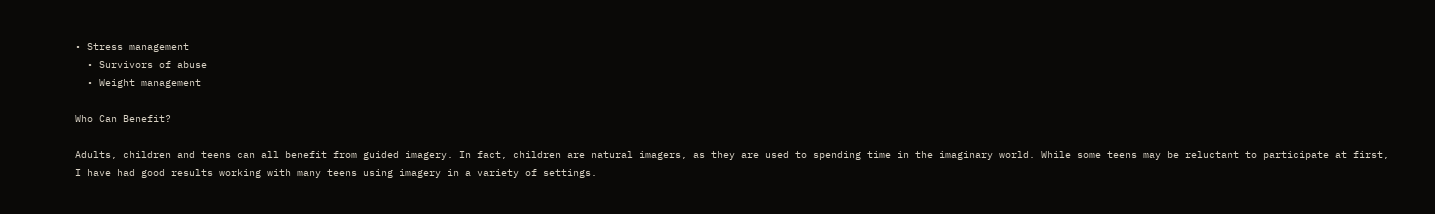• Stress management
  • Survivors of abuse
  • Weight management

Who Can Benefit?

Adults, children and teens can all benefit from guided imagery. In fact, children are natural imagers, as they are used to spending time in the imaginary world. While some teens may be reluctant to participate at first, I have had good results working with many teens using imagery in a variety of settings.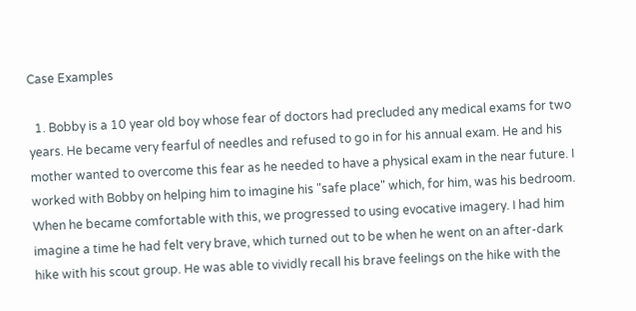Case Examples

  1. Bobby is a 10 year old boy whose fear of doctors had precluded any medical exams for two years. He became very fearful of needles and refused to go in for his annual exam. He and his mother wanted to overcome this fear as he needed to have a physical exam in the near future. I worked with Bobby on helping him to imagine his "safe place" which, for him, was his bedroom. When he became comfortable with this, we progressed to using evocative imagery. I had him imagine a time he had felt very brave, which turned out to be when he went on an after-dark hike with his scout group. He was able to vividly recall his brave feelings on the hike with the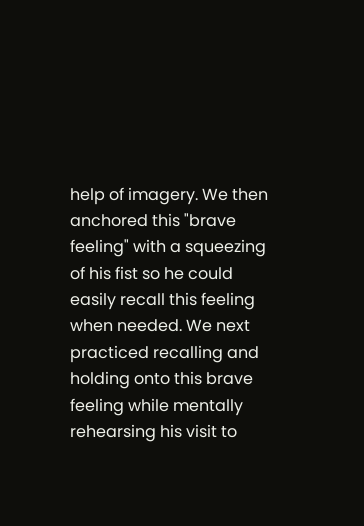help of imagery. We then anchored this "brave feeling" with a squeezing of his fist so he could easily recall this feeling when needed. We next practiced recalling and holding onto this brave feeling while mentally rehearsing his visit to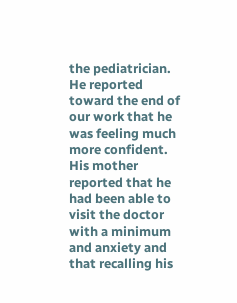the pediatrician. He reported toward the end of our work that he was feeling much more confident. His mother reported that he had been able to visit the doctor with a minimum and anxiety and that recalling his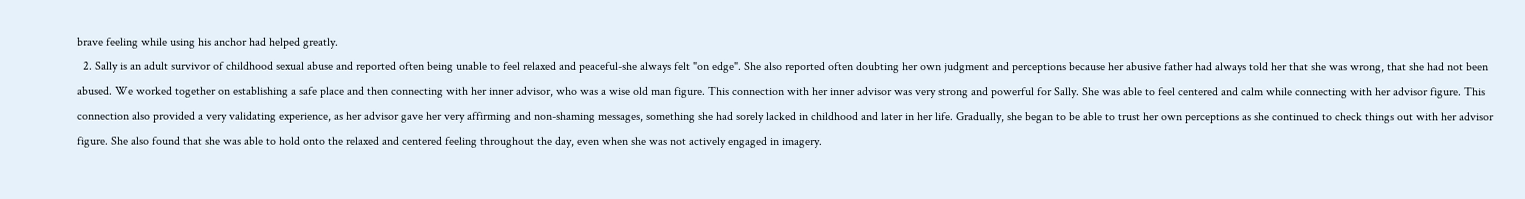brave feeling while using his anchor had helped greatly.
  2. Sally is an adult survivor of childhood sexual abuse and reported often being unable to feel relaxed and peaceful-she always felt "on edge". She also reported often doubting her own judgment and perceptions because her abusive father had always told her that she was wrong, that she had not been abused. We worked together on establishing a safe place and then connecting with her inner advisor, who was a wise old man figure. This connection with her inner advisor was very strong and powerful for Sally. She was able to feel centered and calm while connecting with her advisor figure. This connection also provided a very validating experience, as her advisor gave her very affirming and non-shaming messages, something she had sorely lacked in childhood and later in her life. Gradually, she began to be able to trust her own perceptions as she continued to check things out with her advisor figure. She also found that she was able to hold onto the relaxed and centered feeling throughout the day, even when she was not actively engaged in imagery.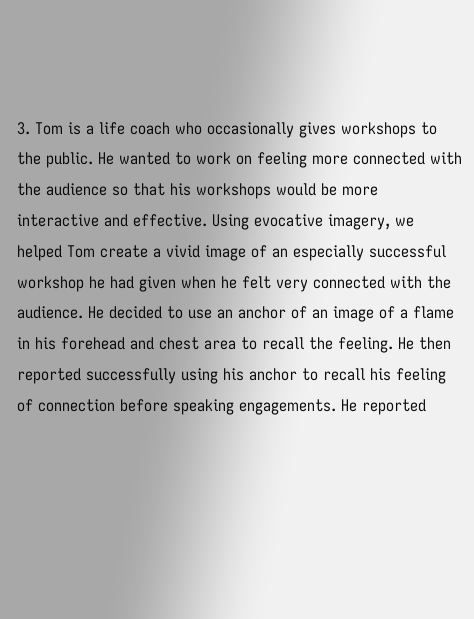3. Tom is a life coach who occasionally gives workshops to the public. He wanted to work on feeling more connected with the audience so that his workshops would be more interactive and effective. Using evocative imagery, we helped Tom create a vivid image of an especially successful workshop he had given when he felt very connected with the audience. He decided to use an anchor of an image of a flame in his forehead and chest area to recall the feeling. He then reported successfully using his anchor to recall his feeling of connection before speaking engagements. He reported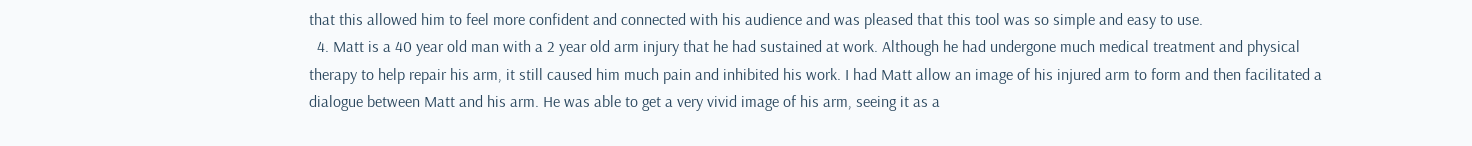that this allowed him to feel more confident and connected with his audience and was pleased that this tool was so simple and easy to use.
  4. Matt is a 40 year old man with a 2 year old arm injury that he had sustained at work. Although he had undergone much medical treatment and physical therapy to help repair his arm, it still caused him much pain and inhibited his work. I had Matt allow an image of his injured arm to form and then facilitated a dialogue between Matt and his arm. He was able to get a very vivid image of his arm, seeing it as a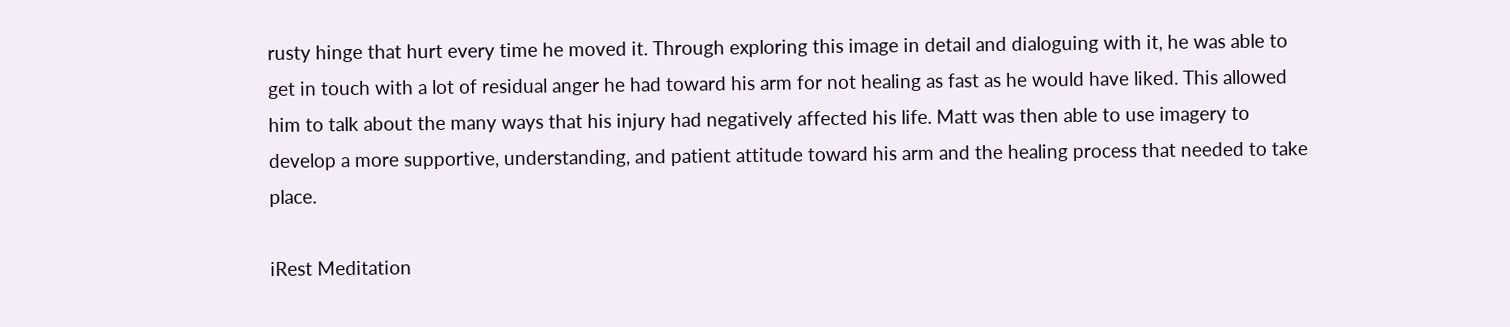rusty hinge that hurt every time he moved it. Through exploring this image in detail and dialoguing with it, he was able to get in touch with a lot of residual anger he had toward his arm for not healing as fast as he would have liked. This allowed him to talk about the many ways that his injury had negatively affected his life. Matt was then able to use imagery to develop a more supportive, understanding, and patient attitude toward his arm and the healing process that needed to take place.

iRest Meditation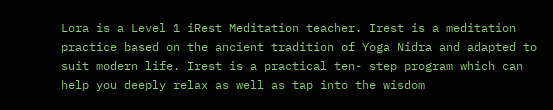Lora is a Level 1 iRest Meditation teacher. Irest is a meditation practice based on the ancient tradition of Yoga Nidra and adapted to suit modern life. Irest is a practical ten- step program which can help you deeply relax as well as tap into the wisdom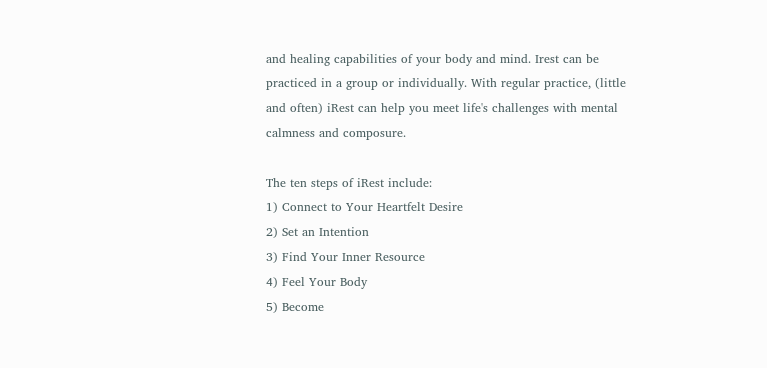and healing capabilities of your body and mind. Irest can be practiced in a group or individually. With regular practice, (little and often) iRest can help you meet life's challenges with mental calmness and composure.

The ten steps of iRest include:
1) Connect to Your Heartfelt Desire
2) Set an Intention
3) Find Your Inner Resource
4) Feel Your Body
5) Become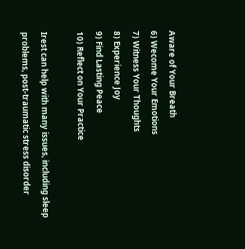Aware of Your Breath
6) Wecome Your Emotions
7) Witness Your Thoughts
8) Experience Joy
9) Find Lasting Peace
10) Reflect on Your Practice

Irest can help with many issues, including sleep problems, post-traumatic stress disorder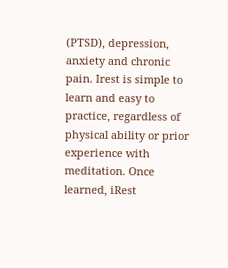(PTSD), depression, anxiety and chronic pain. Irest is simple to learn and easy to practice, regardless of physical ability or prior experience with meditation. Once learned, iRest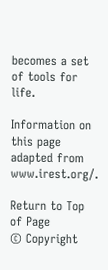becomes a set of tools for life.

Information on this page adapted from www.irest.org/.

Return to Top of Page
© Copyright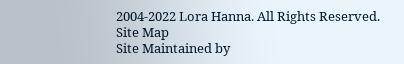2004-2022 Lora Hanna. All Rights Reserved.
Site Map
Site Maintained by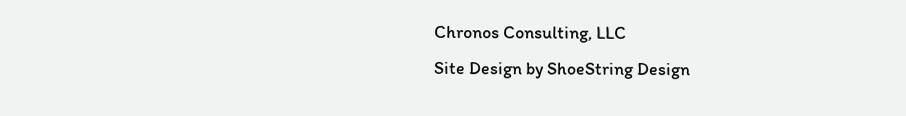Chronos Consulting, LLC
Site Design by ShoeString Design